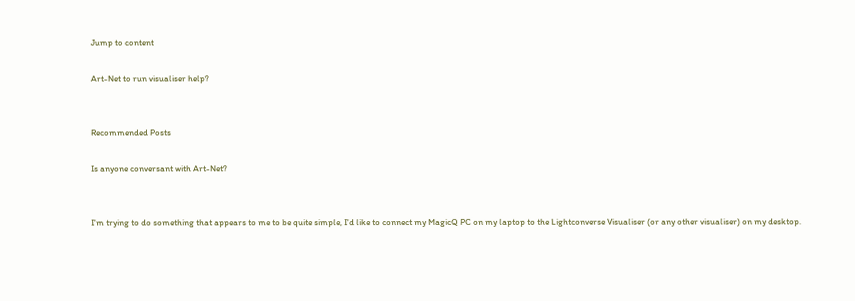Jump to content

Art-Net to run visualiser help?


Recommended Posts

Is anyone conversant with Art-Net?


I'm trying to do something that appears to me to be quite simple, I'd like to connect my MagicQ PC on my laptop to the Lightconverse Visualiser (or any other visualiser) on my desktop.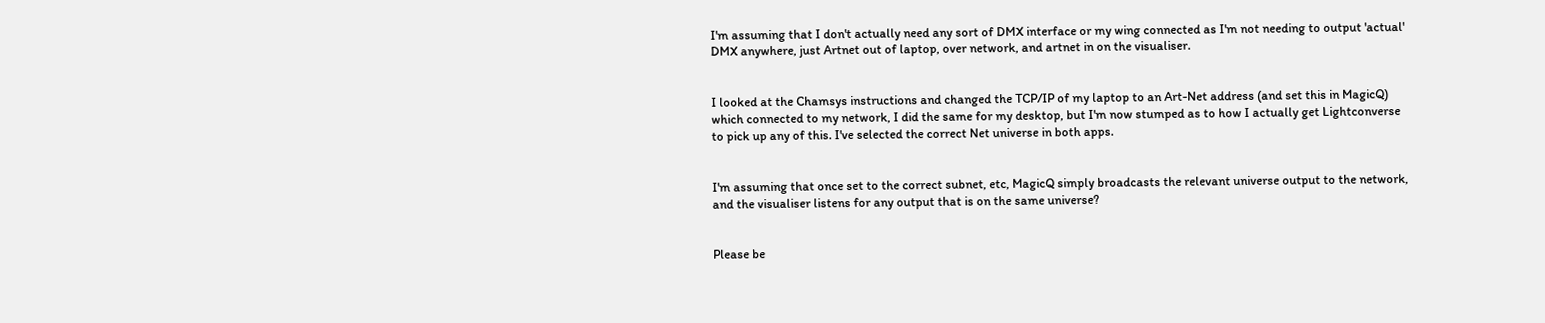I'm assuming that I don't actually need any sort of DMX interface or my wing connected as I'm not needing to output 'actual' DMX anywhere, just Artnet out of laptop, over network, and artnet in on the visualiser.


I looked at the Chamsys instructions and changed the TCP/IP of my laptop to an Art-Net address (and set this in MagicQ) which connected to my network, I did the same for my desktop, but I'm now stumped as to how I actually get Lightconverse to pick up any of this. I've selected the correct Net universe in both apps.


I'm assuming that once set to the correct subnet, etc, MagicQ simply broadcasts the relevant universe output to the network, and the visualiser listens for any output that is on the same universe?


Please be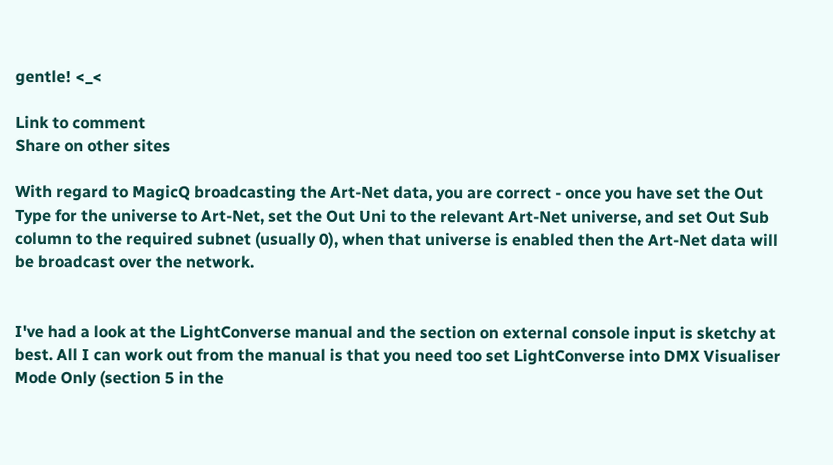gentle! <_<

Link to comment
Share on other sites

With regard to MagicQ broadcasting the Art-Net data, you are correct - once you have set the Out Type for the universe to Art-Net, set the Out Uni to the relevant Art-Net universe, and set Out Sub column to the required subnet (usually 0), when that universe is enabled then the Art-Net data will be broadcast over the network.


I've had a look at the LightConverse manual and the section on external console input is sketchy at best. All I can work out from the manual is that you need too set LightConverse into DMX Visualiser Mode Only (section 5 in the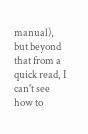manual), but beyond that from a quick read, I can't see how to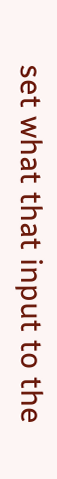set what that input to the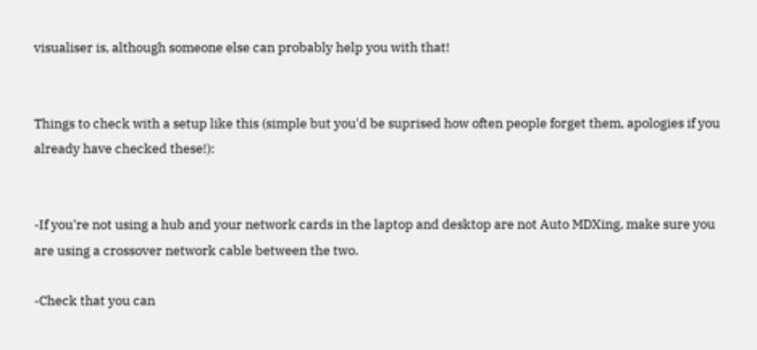visualiser is, although someone else can probably help you with that!


Things to check with a setup like this (simple but you'd be suprised how often people forget them, apologies if you already have checked these!):


-If you're not using a hub and your network cards in the laptop and desktop are not Auto MDXing, make sure you are using a crossover network cable between the two.

-Check that you can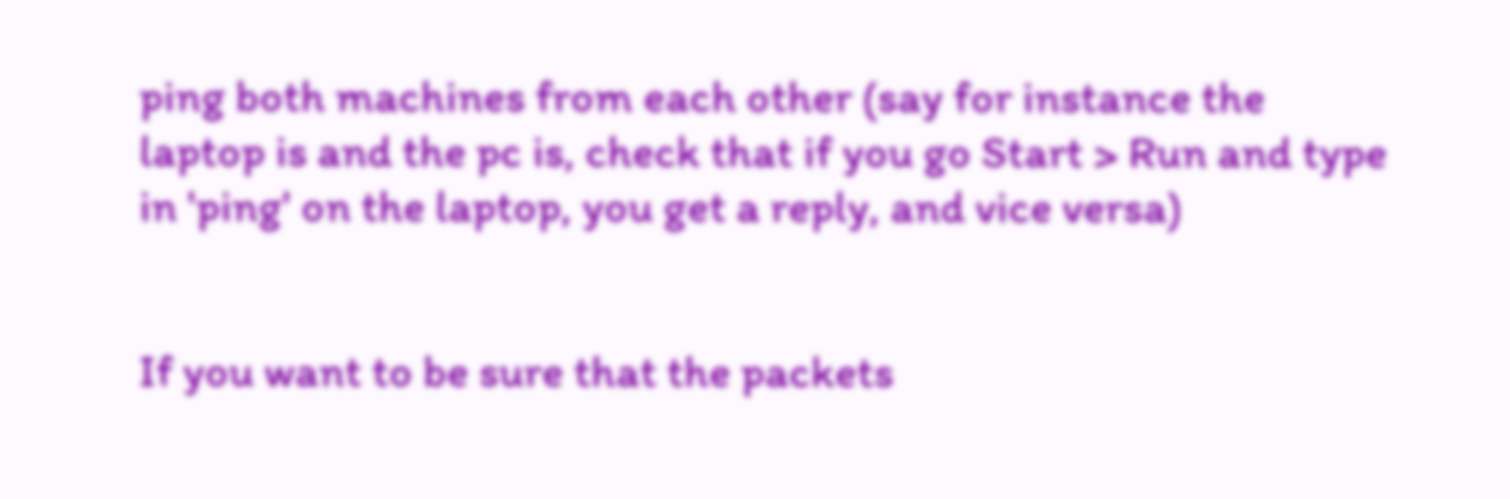ping both machines from each other (say for instance the laptop is and the pc is, check that if you go Start > Run and type in 'ping' on the laptop, you get a reply, and vice versa)


If you want to be sure that the packets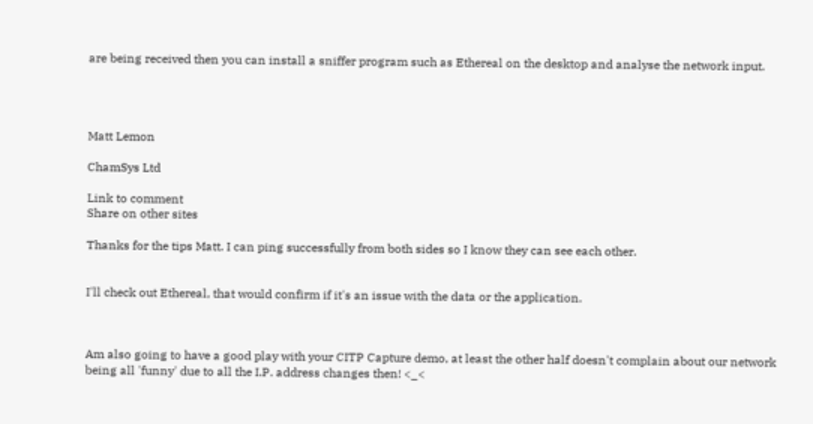are being received then you can install a sniffer program such as Ethereal on the desktop and analyse the network input.




Matt Lemon

ChamSys Ltd

Link to comment
Share on other sites

Thanks for the tips Matt. I can ping successfully from both sides so I know they can see each other.


I'll check out Ethereal, that would confirm if it's an issue with the data or the application.



Am also going to have a good play with your CITP Capture demo, at least the other half doesn't complain about our network being all 'funny' due to all the I.P. address changes then! <_<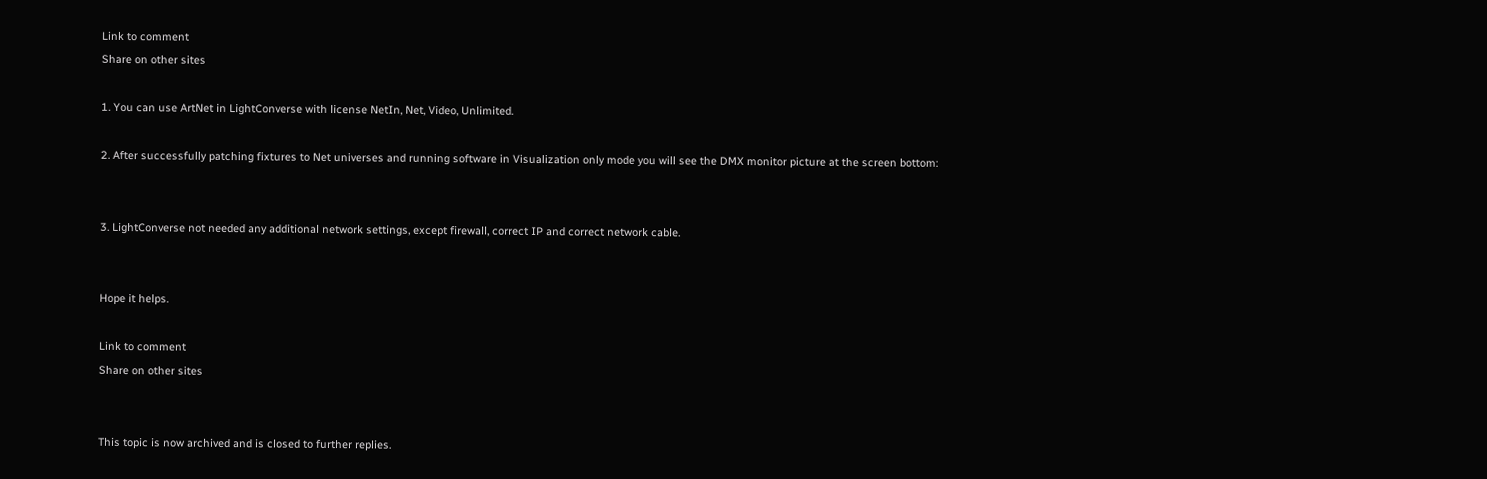Link to comment
Share on other sites

1. You can use ArtNet in LightConverse with license NetIn, Net, Video, Unlimited.

2. After successfully patching fixtures to Net universes and running software in Visualization only mode you will see the DMX monitor picture at the screen bottom:


3. LightConverse not needed any additional network settings, except firewall, correct IP and correct network cable.


Hope it helps.

Link to comment
Share on other sites


This topic is now archived and is closed to further replies.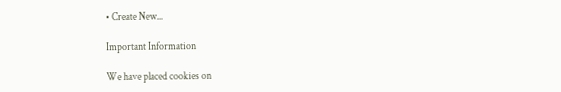• Create New...

Important Information

We have placed cookies on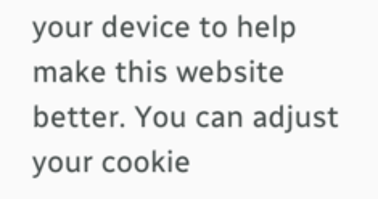your device to help make this website better. You can adjust your cookie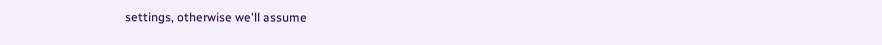settings, otherwise we'll assume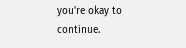you're okay to continue.